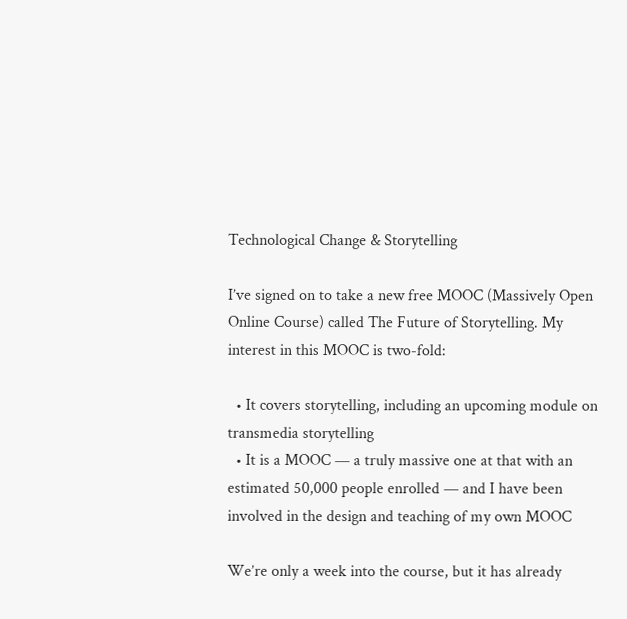Technological Change & Storytelling

I’ve signed on to take a new free MOOC (Massively Open Online Course) called The Future of Storytelling. My interest in this MOOC is two-fold:

  • It covers storytelling, including an upcoming module on transmedia storytelling
  • It is a MOOC — a truly massive one at that with an estimated 50,000 people enrolled — and I have been involved in the design and teaching of my own MOOC

We’re only a week into the course, but it has already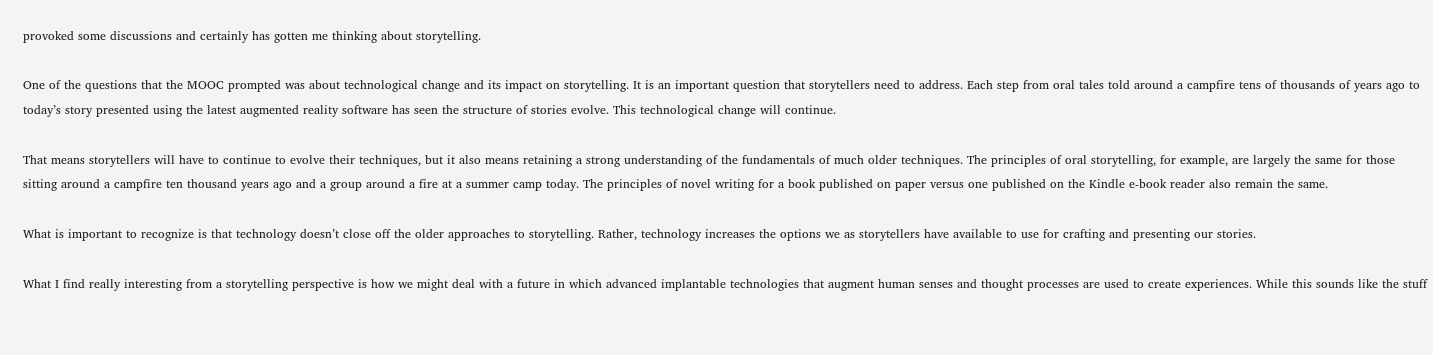provoked some discussions and certainly has gotten me thinking about storytelling.

One of the questions that the MOOC prompted was about technological change and its impact on storytelling. It is an important question that storytellers need to address. Each step from oral tales told around a campfire tens of thousands of years ago to today’s story presented using the latest augmented reality software has seen the structure of stories evolve. This technological change will continue.

That means storytellers will have to continue to evolve their techniques, but it also means retaining a strong understanding of the fundamentals of much older techniques. The principles of oral storytelling, for example, are largely the same for those sitting around a campfire ten thousand years ago and a group around a fire at a summer camp today. The principles of novel writing for a book published on paper versus one published on the Kindle e-book reader also remain the same.

What is important to recognize is that technology doesn’t close off the older approaches to storytelling. Rather, technology increases the options we as storytellers have available to use for crafting and presenting our stories.

What I find really interesting from a storytelling perspective is how we might deal with a future in which advanced implantable technologies that augment human senses and thought processes are used to create experiences. While this sounds like the stuff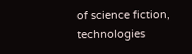of science fiction, technologies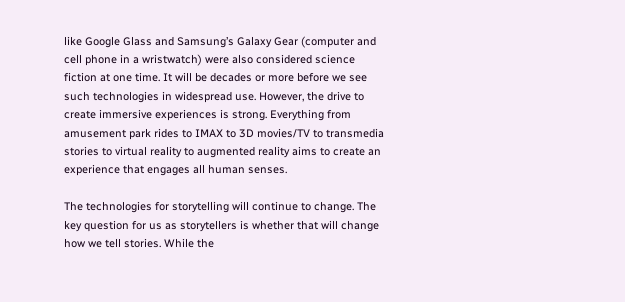like Google Glass and Samsung’s Galaxy Gear (computer and cell phone in a wristwatch) were also considered science fiction at one time. It will be decades or more before we see such technologies in widespread use. However, the drive to create immersive experiences is strong. Everything from amusement park rides to IMAX to 3D movies/TV to transmedia stories to virtual reality to augmented reality aims to create an experience that engages all human senses.

The technologies for storytelling will continue to change. The key question for us as storytellers is whether that will change how we tell stories. While the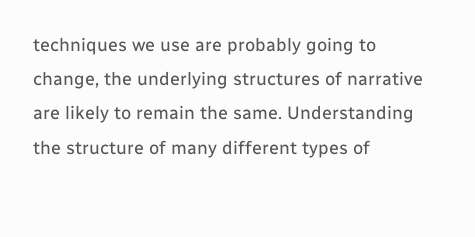techniques we use are probably going to change, the underlying structures of narrative are likely to remain the same. Understanding the structure of many different types of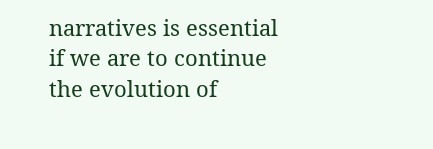narratives is essential if we are to continue the evolution of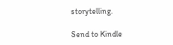storytelling.

Send to Kindle